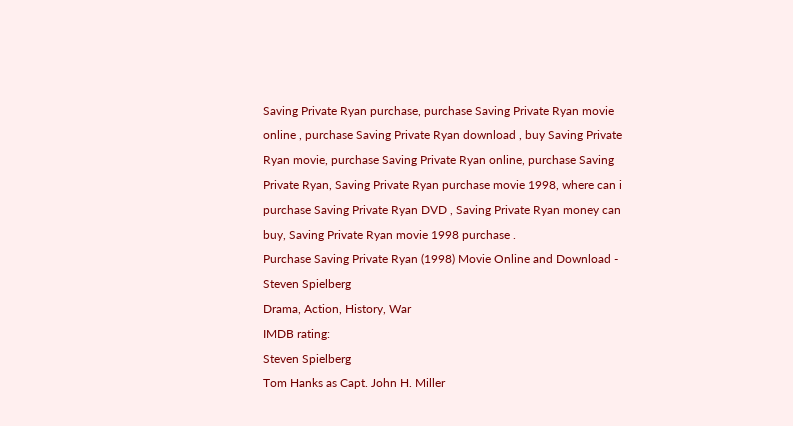Saving Private Ryan purchase, purchase Saving Private Ryan movie online , purchase Saving Private Ryan download , buy Saving Private Ryan movie, purchase Saving Private Ryan online, purchase Saving Private Ryan, Saving Private Ryan purchase movie 1998, where can i purchase Saving Private Ryan DVD , Saving Private Ryan money can buy, Saving Private Ryan movie 1998 purchase .
Purchase Saving Private Ryan (1998) Movie Online and Download - Steven Spielberg
Drama, Action, History, War
IMDB rating:
Steven Spielberg
Tom Hanks as Capt. John H. Miller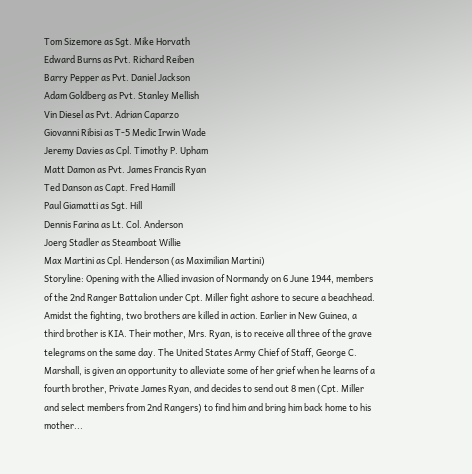Tom Sizemore as Sgt. Mike Horvath
Edward Burns as Pvt. Richard Reiben
Barry Pepper as Pvt. Daniel Jackson
Adam Goldberg as Pvt. Stanley Mellish
Vin Diesel as Pvt. Adrian Caparzo
Giovanni Ribisi as T-5 Medic Irwin Wade
Jeremy Davies as Cpl. Timothy P. Upham
Matt Damon as Pvt. James Francis Ryan
Ted Danson as Capt. Fred Hamill
Paul Giamatti as Sgt. Hill
Dennis Farina as Lt. Col. Anderson
Joerg Stadler as Steamboat Willie
Max Martini as Cpl. Henderson (as Maximilian Martini)
Storyline: Opening with the Allied invasion of Normandy on 6 June 1944, members of the 2nd Ranger Battalion under Cpt. Miller fight ashore to secure a beachhead. Amidst the fighting, two brothers are killed in action. Earlier in New Guinea, a third brother is KIA. Their mother, Mrs. Ryan, is to receive all three of the grave telegrams on the same day. The United States Army Chief of Staff, George C. Marshall, is given an opportunity to alleviate some of her grief when he learns of a fourth brother, Private James Ryan, and decides to send out 8 men (Cpt. Miller and select members from 2nd Rangers) to find him and bring him back home to his mother...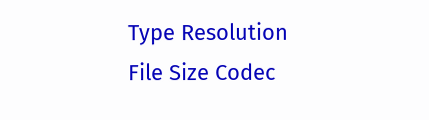Type Resolution File Size Codec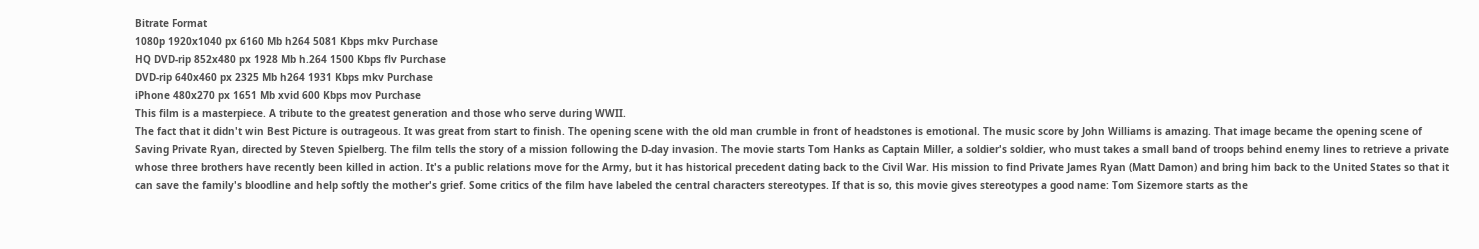Bitrate Format
1080p 1920x1040 px 6160 Mb h264 5081 Kbps mkv Purchase
HQ DVD-rip 852x480 px 1928 Mb h.264 1500 Kbps flv Purchase
DVD-rip 640x460 px 2325 Mb h264 1931 Kbps mkv Purchase
iPhone 480x270 px 1651 Mb xvid 600 Kbps mov Purchase
This film is a masterpiece. A tribute to the greatest generation and those who serve during WWII.
The fact that it didn't win Best Picture is outrageous. It was great from start to finish. The opening scene with the old man crumble in front of headstones is emotional. The music score by John Williams is amazing. That image became the opening scene of Saving Private Ryan, directed by Steven Spielberg. The film tells the story of a mission following the D-day invasion. The movie starts Tom Hanks as Captain Miller, a soldier's soldier, who must takes a small band of troops behind enemy lines to retrieve a private whose three brothers have recently been killed in action. It's a public relations move for the Army, but it has historical precedent dating back to the Civil War. His mission to find Private James Ryan (Matt Damon) and bring him back to the United States so that it can save the family's bloodline and help softly the mother's grief. Some critics of the film have labeled the central characters stereotypes. If that is so, this movie gives stereotypes a good name: Tom Sizemore starts as the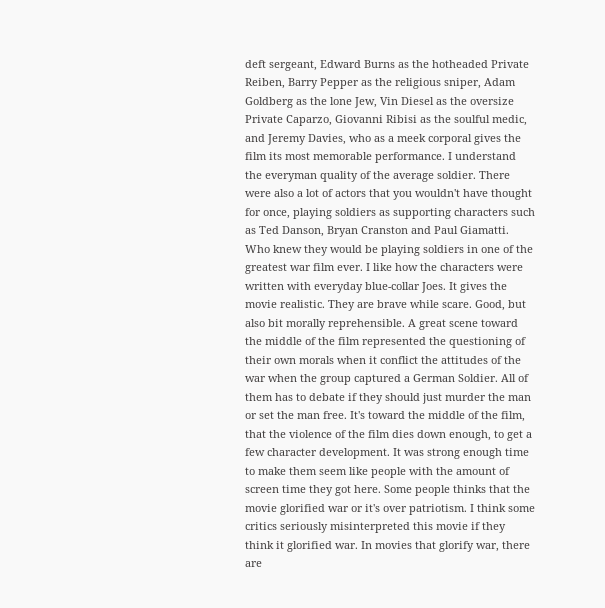deft sergeant, Edward Burns as the hotheaded Private Reiben, Barry Pepper as the religious sniper, Adam Goldberg as the lone Jew, Vin Diesel as the oversize Private Caparzo, Giovanni Ribisi as the soulful medic, and Jeremy Davies, who as a meek corporal gives the film its most memorable performance. I understand the everyman quality of the average soldier. There were also a lot of actors that you wouldn't have thought for once, playing soldiers as supporting characters such as Ted Danson, Bryan Cranston and Paul Giamatti. Who knew they would be playing soldiers in one of the greatest war film ever. I like how the characters were written with everyday blue-collar Joes. It gives the movie realistic. They are brave while scare. Good, but also bit morally reprehensible. A great scene toward the middle of the film represented the questioning of their own morals when it conflict the attitudes of the war when the group captured a German Soldier. All of them has to debate if they should just murder the man or set the man free. It's toward the middle of the film, that the violence of the film dies down enough, to get a few character development. It was strong enough time to make them seem like people with the amount of screen time they got here. Some people thinks that the movie glorified war or it's over patriotism. I think some critics seriously misinterpreted this movie if they think it glorified war. In movies that glorify war, there are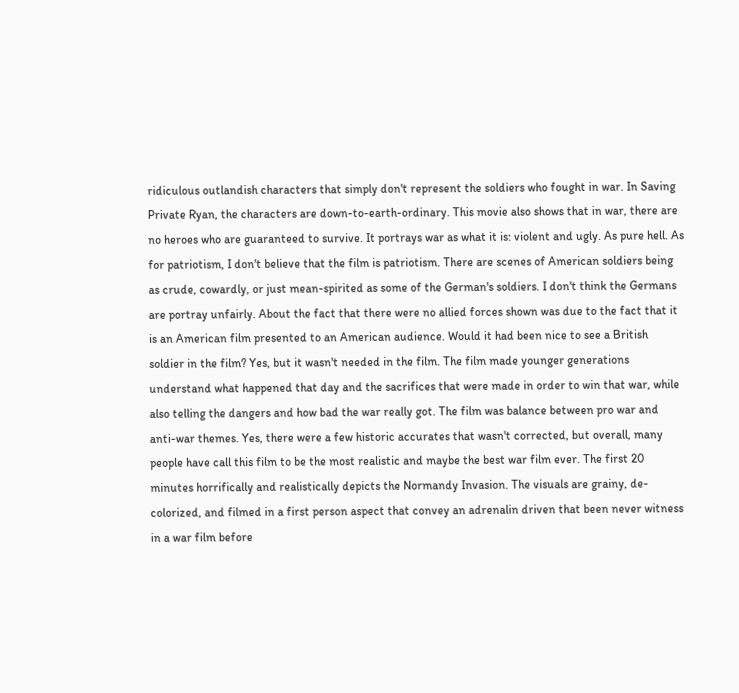ridiculous outlandish characters that simply don't represent the soldiers who fought in war. In Saving Private Ryan, the characters are down-to-earth-ordinary. This movie also shows that in war, there are no heroes who are guaranteed to survive. It portrays war as what it is: violent and ugly. As pure hell. As for patriotism, I don't believe that the film is patriotism. There are scenes of American soldiers being as crude, cowardly, or just mean-spirited as some of the German's soldiers. I don't think the Germans are portray unfairly. About the fact that there were no allied forces shown was due to the fact that it is an American film presented to an American audience. Would it had been nice to see a British soldier in the film? Yes, but it wasn't needed in the film. The film made younger generations understand what happened that day and the sacrifices that were made in order to win that war, while also telling the dangers and how bad the war really got. The film was balance between pro war and anti-war themes. Yes, there were a few historic accurates that wasn't corrected, but overall, many people have call this film to be the most realistic and maybe the best war film ever. The first 20 minutes horrifically and realistically depicts the Normandy Invasion. The visuals are grainy, de-colorized, and filmed in a first person aspect that convey an adrenalin driven that been never witness in a war film before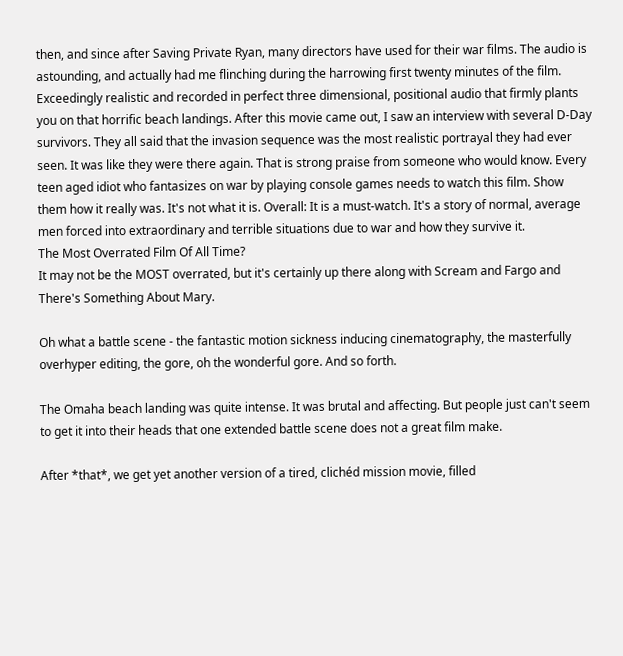then, and since after Saving Private Ryan, many directors have used for their war films. The audio is astounding, and actually had me flinching during the harrowing first twenty minutes of the film. Exceedingly realistic and recorded in perfect three dimensional, positional audio that firmly plants you on that horrific beach landings. After this movie came out, I saw an interview with several D-Day survivors. They all said that the invasion sequence was the most realistic portrayal they had ever seen. It was like they were there again. That is strong praise from someone who would know. Every teen aged idiot who fantasizes on war by playing console games needs to watch this film. Show them how it really was. It's not what it is. Overall: It is a must-watch. It's a story of normal, average men forced into extraordinary and terrible situations due to war and how they survive it.
The Most Overrated Film Of All Time?
It may not be the MOST overrated, but it's certainly up there along with Scream and Fargo and There's Something About Mary.

Oh what a battle scene - the fantastic motion sickness inducing cinematography, the masterfully overhyper editing, the gore, oh the wonderful gore. And so forth.

The Omaha beach landing was quite intense. It was brutal and affecting. But people just can't seem to get it into their heads that one extended battle scene does not a great film make.

After *that*, we get yet another version of a tired, clichéd mission movie, filled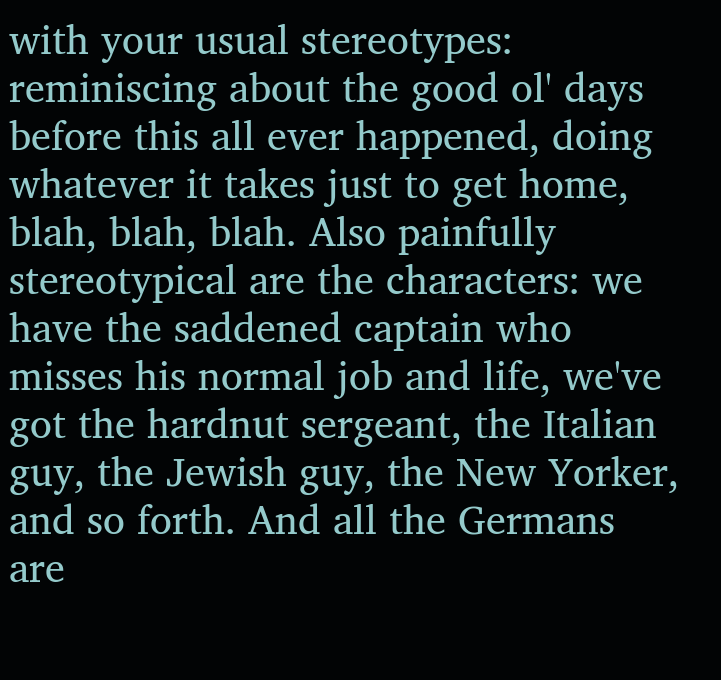with your usual stereotypes: reminiscing about the good ol' days before this all ever happened, doing whatever it takes just to get home, blah, blah, blah. Also painfully stereotypical are the characters: we have the saddened captain who misses his normal job and life, we've got the hardnut sergeant, the Italian guy, the Jewish guy, the New Yorker, and so forth. And all the Germans are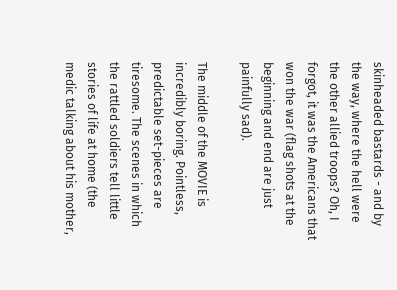skinheaded bastards - and by the way, where the hell were the other allied troops? Oh, I forgot, it was the Americans that won the war (flag shots at the beginning and end are just painfully sad).

The middle of the MOVIE is incredibly boring. Pointless, predictable set-pieces are tiresome. The scenes in which the rattled soldiers tell little stories of life at home (the medic talking about his mother,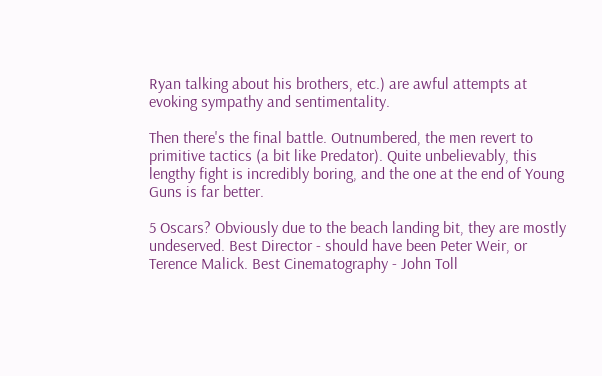Ryan talking about his brothers, etc.) are awful attempts at evoking sympathy and sentimentality.

Then there's the final battle. Outnumbered, the men revert to primitive tactics (a bit like Predator). Quite unbelievably, this lengthy fight is incredibly boring, and the one at the end of Young Guns is far better.

5 Oscars? Obviously due to the beach landing bit, they are mostly undeserved. Best Director - should have been Peter Weir, or Terence Malick. Best Cinematography - John Toll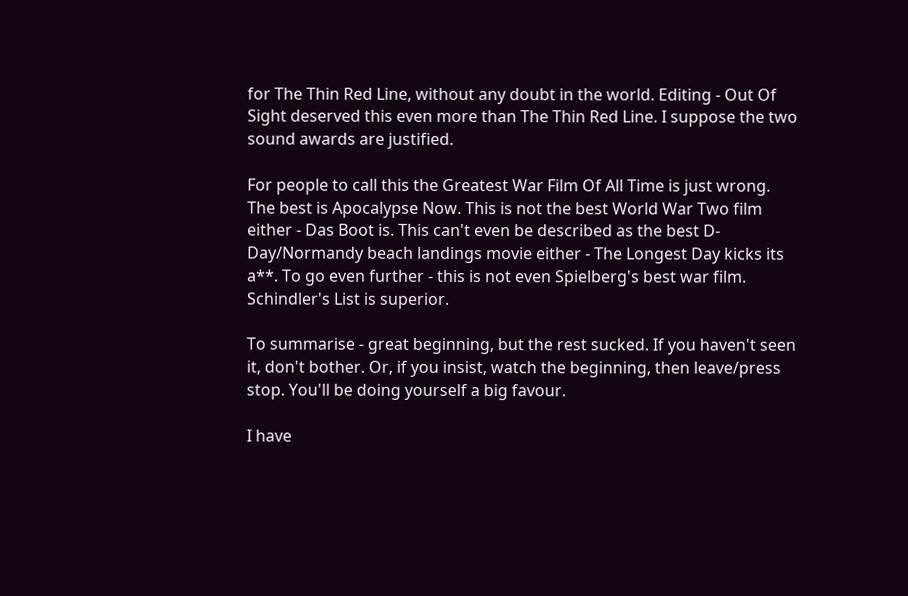for The Thin Red Line, without any doubt in the world. Editing - Out Of Sight deserved this even more than The Thin Red Line. I suppose the two sound awards are justified.

For people to call this the Greatest War Film Of All Time is just wrong. The best is Apocalypse Now. This is not the best World War Two film either - Das Boot is. This can't even be described as the best D-Day/Normandy beach landings movie either - The Longest Day kicks its a**. To go even further - this is not even Spielberg's best war film. Schindler's List is superior.

To summarise - great beginning, but the rest sucked. If you haven't seen it, don't bother. Or, if you insist, watch the beginning, then leave/press stop. You'll be doing yourself a big favour.

I have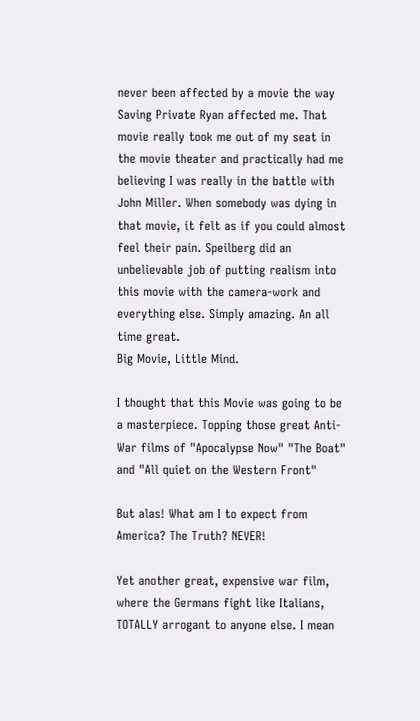never been affected by a movie the way Saving Private Ryan affected me. That movie really took me out of my seat in the movie theater and practically had me believing I was really in the battle with John Miller. When somebody was dying in that movie, it felt as if you could almost feel their pain. Speilberg did an unbelievable job of putting realism into this movie with the camera-work and everything else. Simply amazing. An all time great.
Big Movie, Little Mind.

I thought that this Movie was going to be a masterpiece. Topping those great Anti-War films of "Apocalypse Now" "The Boat" and "All quiet on the Western Front"

But alas! What am I to expect from America? The Truth? NEVER!

Yet another great, expensive war film, where the Germans fight like Italians, TOTALLY arrogant to anyone else. I mean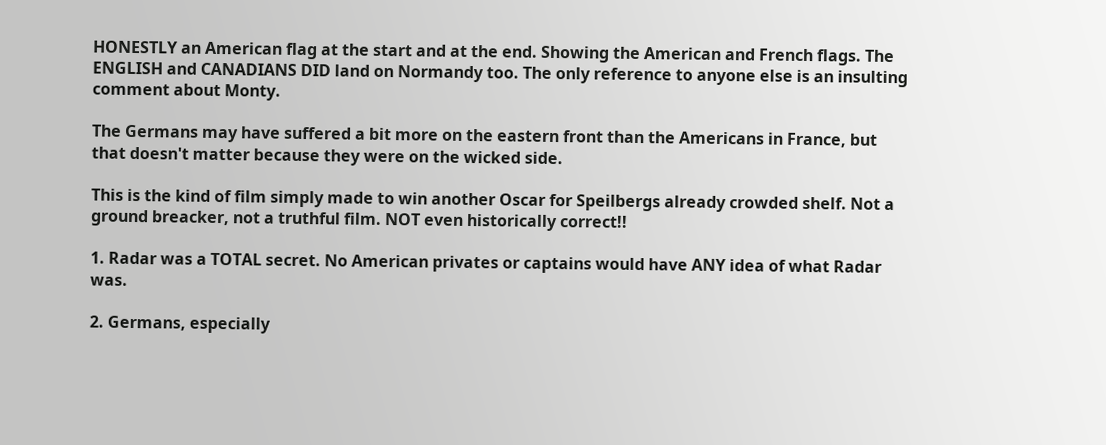HONESTLY an American flag at the start and at the end. Showing the American and French flags. The ENGLISH and CANADIANS DID land on Normandy too. The only reference to anyone else is an insulting comment about Monty.

The Germans may have suffered a bit more on the eastern front than the Americans in France, but that doesn't matter because they were on the wicked side.

This is the kind of film simply made to win another Oscar for Speilbergs already crowded shelf. Not a ground breacker, not a truthful film. NOT even historically correct!!

1. Radar was a TOTAL secret. No American privates or captains would have ANY idea of what Radar was.

2. Germans, especially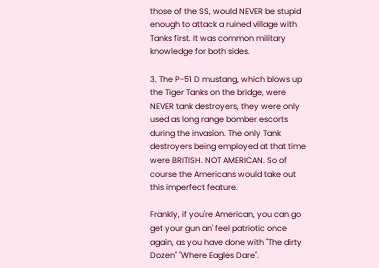those of the SS, would NEVER be stupid enough to attack a ruined village with Tanks first. It was common military knowledge for both sides.

3. The P-51 D mustang, which blows up the Tiger Tanks on the bridge, were NEVER tank destroyers, they were only used as long range bomber escorts during the invasion. The only Tank destroyers being employed at that time were BRITISH. NOT AMERICAN. So of course the Americans would take out this imperfect feature.

Frankly, if you're American, you can go get your gun an' feel patriotic once again, as you have done with "The dirty Dozen" "Where Eagles Dare".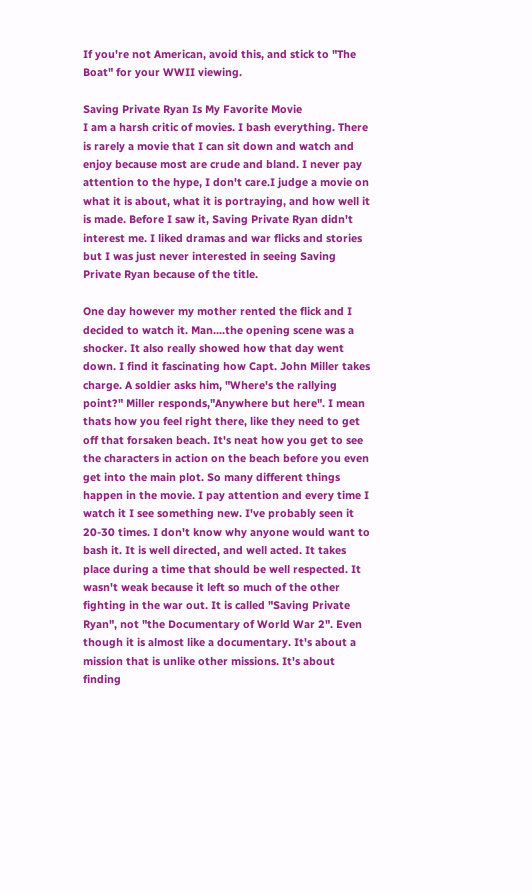If you're not American, avoid this, and stick to "The Boat" for your WWII viewing.

Saving Private Ryan Is My Favorite Movie
I am a harsh critic of movies. I bash everything. There is rarely a movie that I can sit down and watch and enjoy because most are crude and bland. I never pay attention to the hype, I don't care.I judge a movie on what it is about, what it is portraying, and how well it is made. Before I saw it, Saving Private Ryan didn't interest me. I liked dramas and war flicks and stories but I was just never interested in seeing Saving Private Ryan because of the title.

One day however my mother rented the flick and I decided to watch it. Man....the opening scene was a shocker. It also really showed how that day went down. I find it fascinating how Capt. John Miller takes charge. A soldier asks him, "Where's the rallying point?" Miller responds,"Anywhere but here". I mean thats how you feel right there, like they need to get off that forsaken beach. It's neat how you get to see the characters in action on the beach before you even get into the main plot. So many different things happen in the movie. I pay attention and every time I watch it I see something new. I've probably seen it 20-30 times. I don't know why anyone would want to bash it. It is well directed, and well acted. It takes place during a time that should be well respected. It wasn't weak because it left so much of the other fighting in the war out. It is called "Saving Private Ryan", not "the Documentary of World War 2". Even though it is almost like a documentary. It's about a mission that is unlike other missions. It's about finding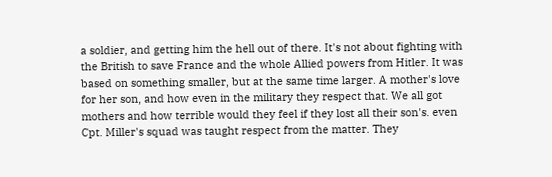a soldier, and getting him the hell out of there. It's not about fighting with the British to save France and the whole Allied powers from Hitler. It was based on something smaller, but at the same time larger. A mother's love for her son, and how even in the military they respect that. We all got mothers and how terrible would they feel if they lost all their son's. even Cpt. Miller's squad was taught respect from the matter. They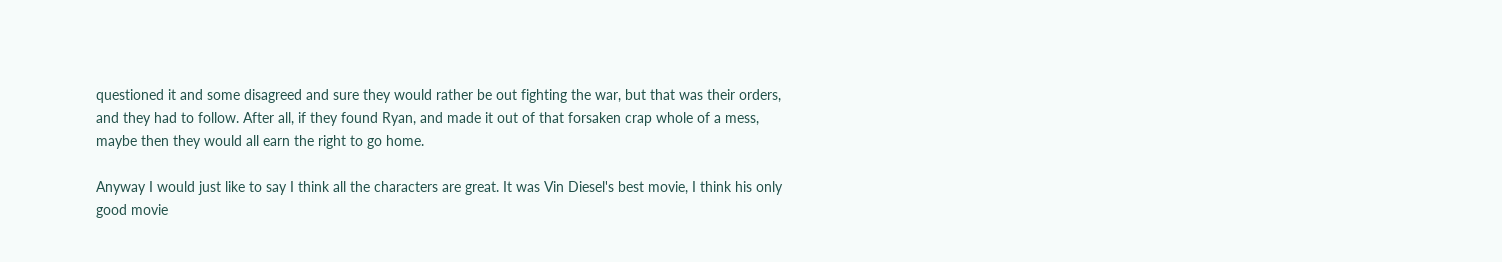questioned it and some disagreed and sure they would rather be out fighting the war, but that was their orders, and they had to follow. After all, if they found Ryan, and made it out of that forsaken crap whole of a mess, maybe then they would all earn the right to go home.

Anyway I would just like to say I think all the characters are great. It was Vin Diesel's best movie, I think his only good movie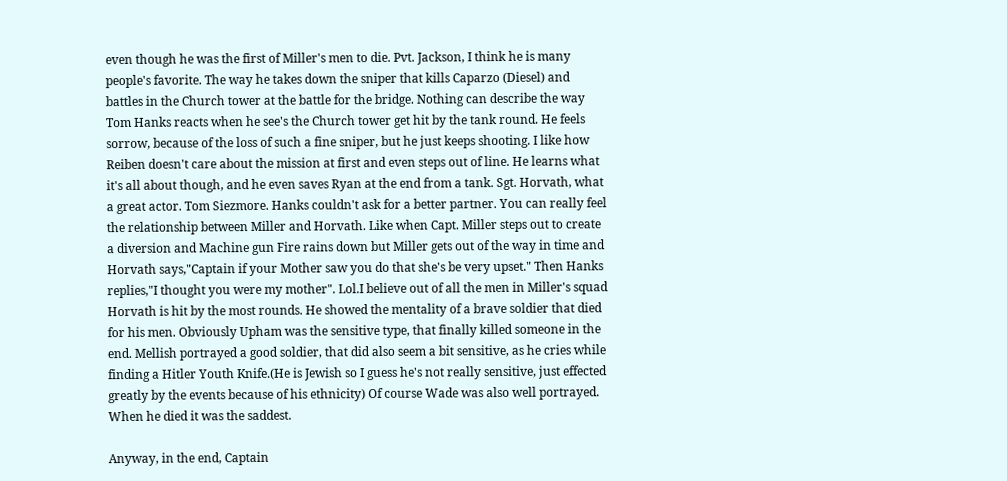even though he was the first of Miller's men to die. Pvt. Jackson, I think he is many people's favorite. The way he takes down the sniper that kills Caparzo (Diesel) and battles in the Church tower at the battle for the bridge. Nothing can describe the way Tom Hanks reacts when he see's the Church tower get hit by the tank round. He feels sorrow, because of the loss of such a fine sniper, but he just keeps shooting. I like how Reiben doesn't care about the mission at first and even steps out of line. He learns what it's all about though, and he even saves Ryan at the end from a tank. Sgt. Horvath, what a great actor. Tom Siezmore. Hanks couldn't ask for a better partner. You can really feel the relationship between Miller and Horvath. Like when Capt. Miller steps out to create a diversion and Machine gun Fire rains down but Miller gets out of the way in time and Horvath says,"Captain if your Mother saw you do that she's be very upset." Then Hanks replies,"I thought you were my mother". Lol.I believe out of all the men in Miller's squad Horvath is hit by the most rounds. He showed the mentality of a brave soldier that died for his men. Obviously Upham was the sensitive type, that finally killed someone in the end. Mellish portrayed a good soldier, that did also seem a bit sensitive, as he cries while finding a Hitler Youth Knife.(He is Jewish so I guess he's not really sensitive, just effected greatly by the events because of his ethnicity) Of course Wade was also well portrayed. When he died it was the saddest.

Anyway, in the end, Captain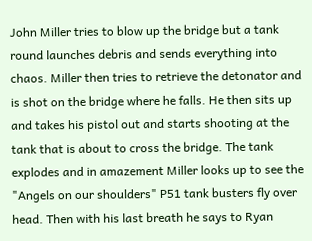John Miller tries to blow up the bridge but a tank round launches debris and sends everything into chaos. Miller then tries to retrieve the detonator and is shot on the bridge where he falls. He then sits up and takes his pistol out and starts shooting at the tank that is about to cross the bridge. The tank explodes and in amazement Miller looks up to see the "Angels on our shoulders" P51 tank busters fly over head. Then with his last breath he says to Ryan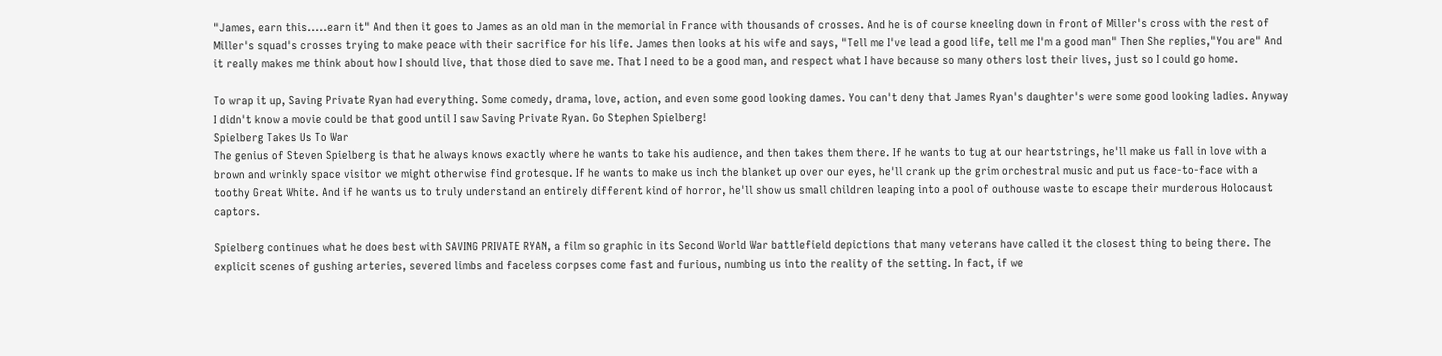"James, earn this.....earn it" And then it goes to James as an old man in the memorial in France with thousands of crosses. And he is of course kneeling down in front of Miller's cross with the rest of Miller's squad's crosses trying to make peace with their sacrifice for his life. James then looks at his wife and says, "Tell me I've lead a good life, tell me I'm a good man" Then She replies,"You are" And it really makes me think about how I should live, that those died to save me. That I need to be a good man, and respect what I have because so many others lost their lives, just so I could go home.

To wrap it up, Saving Private Ryan had everything. Some comedy, drama, love, action, and even some good looking dames. You can't deny that James Ryan's daughter's were some good looking ladies. Anyway I didn't know a movie could be that good until I saw Saving Private Ryan. Go Stephen Spielberg!
Spielberg Takes Us To War
The genius of Steven Spielberg is that he always knows exactly where he wants to take his audience, and then takes them there. If he wants to tug at our heartstrings, he'll make us fall in love with a brown and wrinkly space visitor we might otherwise find grotesque. If he wants to make us inch the blanket up over our eyes, he'll crank up the grim orchestral music and put us face-to-face with a toothy Great White. And if he wants us to truly understand an entirely different kind of horror, he'll show us small children leaping into a pool of outhouse waste to escape their murderous Holocaust captors.

Spielberg continues what he does best with SAVING PRIVATE RYAN, a film so graphic in its Second World War battlefield depictions that many veterans have called it the closest thing to being there. The explicit scenes of gushing arteries, severed limbs and faceless corpses come fast and furious, numbing us into the reality of the setting. In fact, if we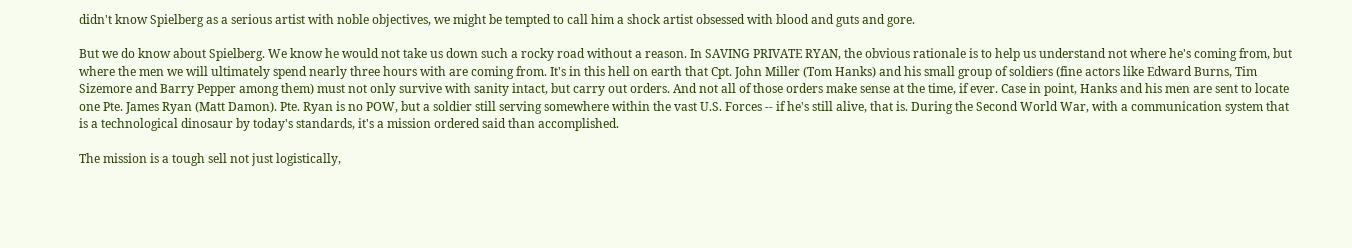didn't know Spielberg as a serious artist with noble objectives, we might be tempted to call him a shock artist obsessed with blood and guts and gore.

But we do know about Spielberg. We know he would not take us down such a rocky road without a reason. In SAVING PRIVATE RYAN, the obvious rationale is to help us understand not where he's coming from, but where the men we will ultimately spend nearly three hours with are coming from. It's in this hell on earth that Cpt. John Miller (Tom Hanks) and his small group of soldiers (fine actors like Edward Burns, Tim Sizemore and Barry Pepper among them) must not only survive with sanity intact, but carry out orders. And not all of those orders make sense at the time, if ever. Case in point, Hanks and his men are sent to locate one Pte. James Ryan (Matt Damon). Pte. Ryan is no POW, but a soldier still serving somewhere within the vast U.S. Forces -- if he's still alive, that is. During the Second World War, with a communication system that is a technological dinosaur by today's standards, it's a mission ordered said than accomplished.

The mission is a tough sell not just logistically,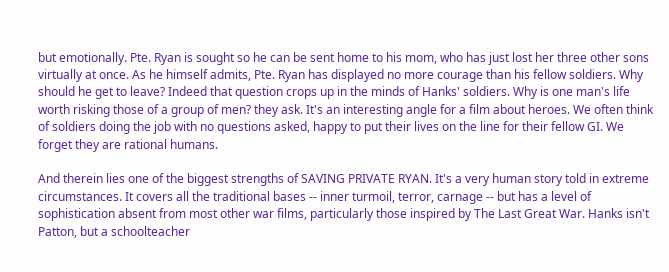but emotionally. Pte. Ryan is sought so he can be sent home to his mom, who has just lost her three other sons virtually at once. As he himself admits, Pte. Ryan has displayed no more courage than his fellow soldiers. Why should he get to leave? Indeed that question crops up in the minds of Hanks' soldiers. Why is one man's life worth risking those of a group of men? they ask. It's an interesting angle for a film about heroes. We often think of soldiers doing the job with no questions asked, happy to put their lives on the line for their fellow GI. We forget they are rational humans.

And therein lies one of the biggest strengths of SAVING PRIVATE RYAN. It's a very human story told in extreme circumstances. It covers all the traditional bases -- inner turmoil, terror, carnage -- but has a level of sophistication absent from most other war films, particularly those inspired by The Last Great War. Hanks isn't Patton, but a schoolteacher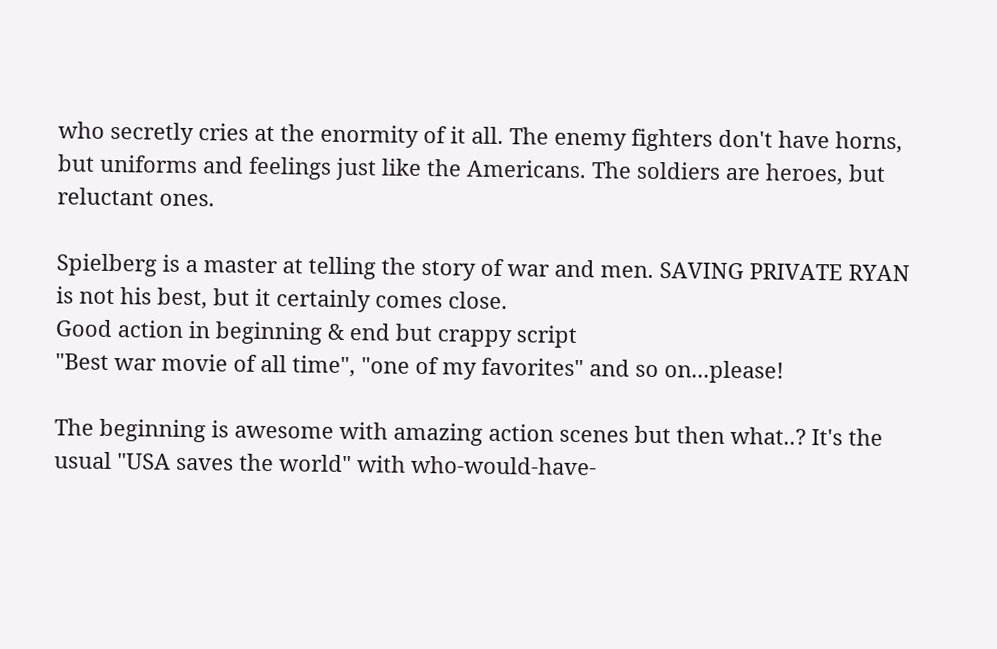who secretly cries at the enormity of it all. The enemy fighters don't have horns, but uniforms and feelings just like the Americans. The soldiers are heroes, but reluctant ones.

Spielberg is a master at telling the story of war and men. SAVING PRIVATE RYAN is not his best, but it certainly comes close.
Good action in beginning & end but crappy script
"Best war movie of all time", "one of my favorites" and so on...please!

The beginning is awesome with amazing action scenes but then what..? It's the usual "USA saves the world" with who-would-have-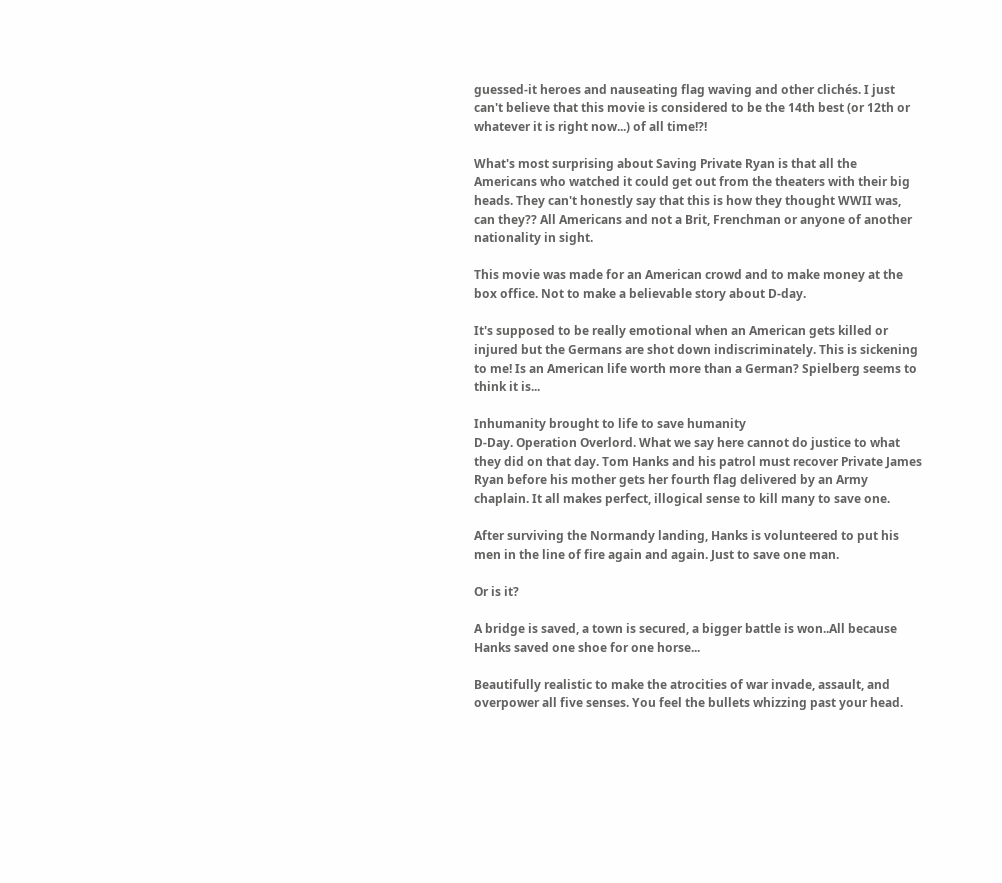guessed-it heroes and nauseating flag waving and other clichés. I just can't believe that this movie is considered to be the 14th best (or 12th or whatever it is right now...) of all time!?!

What's most surprising about Saving Private Ryan is that all the Americans who watched it could get out from the theaters with their big heads. They can't honestly say that this is how they thought WWII was, can they?? All Americans and not a Brit, Frenchman or anyone of another nationality in sight.

This movie was made for an American crowd and to make money at the box office. Not to make a believable story about D-day.

It's supposed to be really emotional when an American gets killed or injured but the Germans are shot down indiscriminately. This is sickening to me! Is an American life worth more than a German? Spielberg seems to think it is...

Inhumanity brought to life to save humanity
D-Day. Operation Overlord. What we say here cannot do justice to what they did on that day. Tom Hanks and his patrol must recover Private James Ryan before his mother gets her fourth flag delivered by an Army chaplain. It all makes perfect, illogical sense to kill many to save one.

After surviving the Normandy landing, Hanks is volunteered to put his men in the line of fire again and again. Just to save one man.

Or is it?

A bridge is saved, a town is secured, a bigger battle is won..All because Hanks saved one shoe for one horse...

Beautifully realistic to make the atrocities of war invade, assault, and overpower all five senses. You feel the bullets whizzing past your head.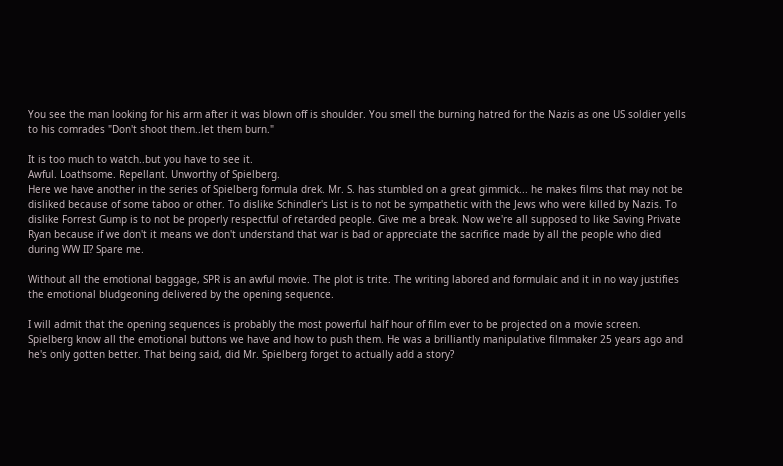You see the man looking for his arm after it was blown off is shoulder. You smell the burning hatred for the Nazis as one US soldier yells to his comrades "Don't shoot them..let them burn."

It is too much to watch..but you have to see it.
Awful. Loathsome. Repellant. Unworthy of Spielberg.
Here we have another in the series of Spielberg formula drek. Mr. S. has stumbled on a great gimmick... he makes films that may not be disliked because of some taboo or other. To dislike Schindler's List is to not be sympathetic with the Jews who were killed by Nazis. To dislike Forrest Gump is to not be properly respectful of retarded people. Give me a break. Now we're all supposed to like Saving Private Ryan because if we don't it means we don't understand that war is bad or appreciate the sacrifice made by all the people who died during WW II? Spare me.

Without all the emotional baggage, SPR is an awful movie. The plot is trite. The writing labored and formulaic and it in no way justifies the emotional bludgeoning delivered by the opening sequence.

I will admit that the opening sequences is probably the most powerful half hour of film ever to be projected on a movie screen. Spielberg know all the emotional buttons we have and how to push them. He was a brilliantly manipulative filmmaker 25 years ago and he's only gotten better. That being said, did Mr. Spielberg forget to actually add a story?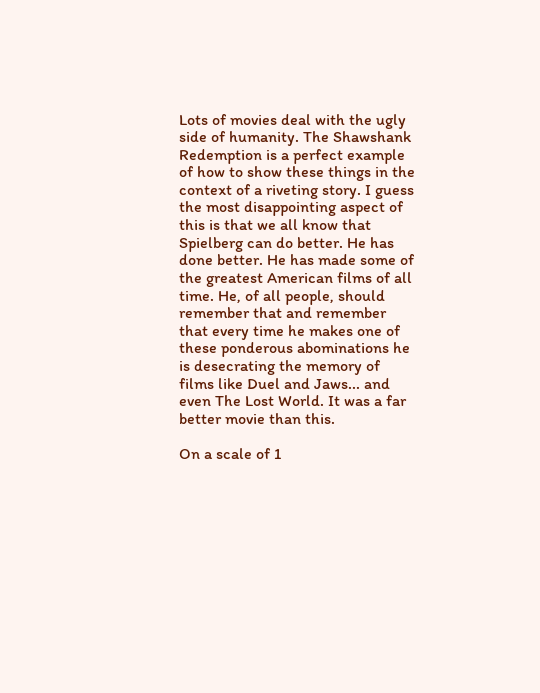Lots of movies deal with the ugly side of humanity. The Shawshank Redemption is a perfect example of how to show these things in the context of a riveting story. I guess the most disappointing aspect of this is that we all know that Spielberg can do better. He has done better. He has made some of the greatest American films of all time. He, of all people, should remember that and remember that every time he makes one of these ponderous abominations he is desecrating the memory of films like Duel and Jaws... and even The Lost World. It was a far better movie than this.

On a scale of 1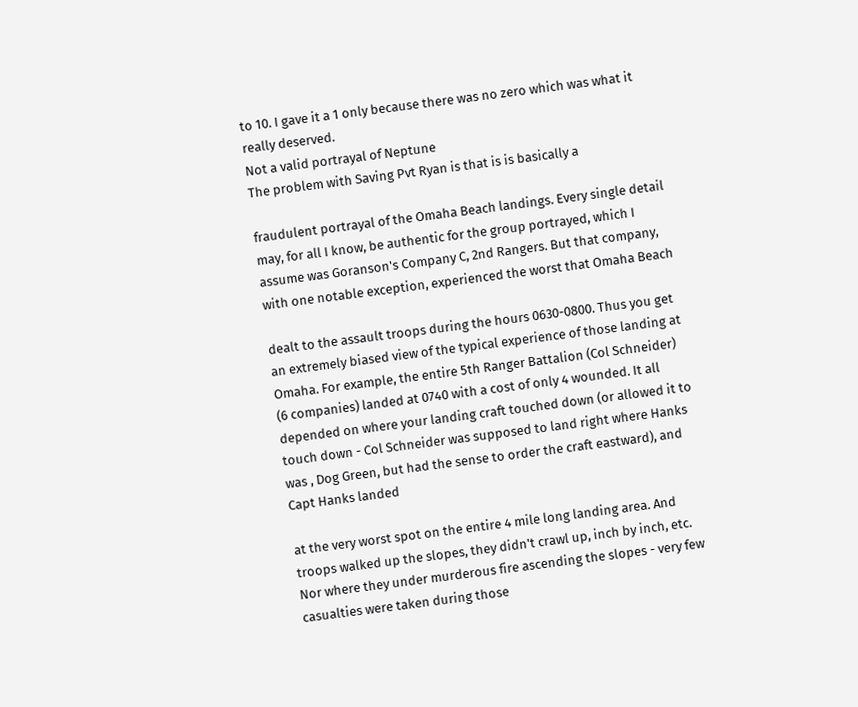to 10. I gave it a 1 only because there was no zero which was what it really deserved.
Not a valid portrayal of Neptune
The problem with Saving Pvt Ryan is that is is basically a

fraudulent portrayal of the Omaha Beach landings. Every single detail may, for all I know, be authentic for the group portrayed, which I assume was Goranson's Company C, 2nd Rangers. But that company, with one notable exception, experienced the worst that Omaha Beach

dealt to the assault troops during the hours 0630-0800. Thus you get an extremely biased view of the typical experience of those landing at Omaha. For example, the entire 5th Ranger Battalion (Col Schneider) (6 companies) landed at 0740 with a cost of only 4 wounded. It all depended on where your landing craft touched down (or allowed it to touch down - Col Schneider was supposed to land right where Hanks was , Dog Green, but had the sense to order the craft eastward), and Capt Hanks landed

at the very worst spot on the entire 4 mile long landing area. And troops walked up the slopes, they didn't crawl up, inch by inch, etc. Nor where they under murderous fire ascending the slopes - very few casualties were taken during those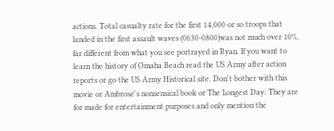actions. Total casualty rate for the first 14,000 or so troops that landed in the first assault waves (0630-0800)was not much over 10%, far different from what you see portrayed in Ryan. If you want to learn the history of Omaha Beach read the US Army after action reports or go the US Army Historical site. Don't bother with this movie or Ambrose's nonsensical book or The Longest Day. They are for made for entertainment purposes and only mention the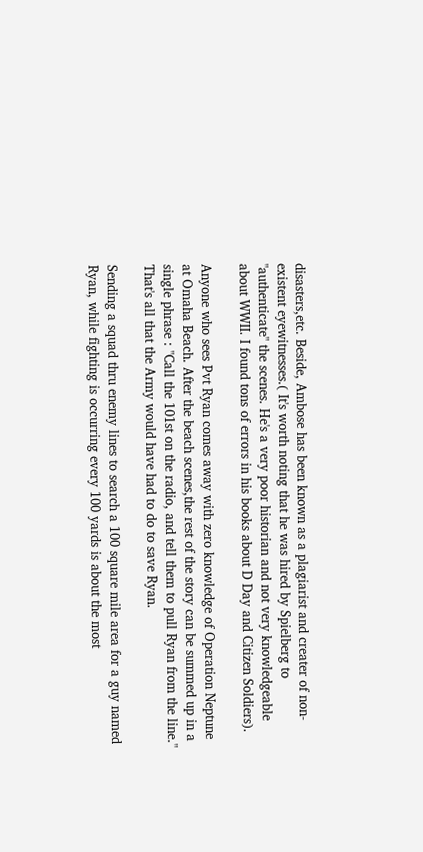disasters,etc. Beside, Ambose has been known as a plagiarist and creater of non-existent eyewitnesses.( It's worth noting that he was hired by Spielberg to "authenticate" the scenes. He's a very poor historian and not very knowledgeable about WWII. I found tons of errors in his books about D Day and Citizen Soldiers).

Anyone who sees Pvt Ryan comes away with zero knowledge of Operation Neptune at Omaha Beach. After the beach scenes,the rest of the story can be summed up in a single phrase : "Call the 101st on the radio, and tell them to pull Ryan from the line." That's all that the Army would have had to do to save Ryan.

Sending a squad thru enemy lines to search a 100 square mile area for a guy named Ryan, while fighting is occurring every 100 yards is about the most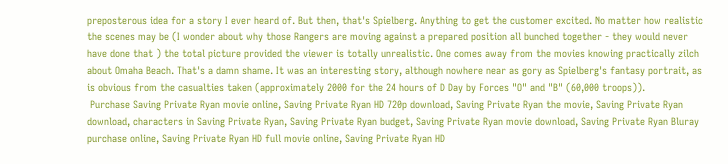preposterous idea for a story I ever heard of. But then, that's Spielberg. Anything to get the customer excited. No matter how realistic the scenes may be (I wonder about why those Rangers are moving against a prepared position all bunched together - they would never have done that ) the total picture provided the viewer is totally unrealistic. One comes away from the movies knowing practically zilch about Omaha Beach. That's a damn shame. It was an interesting story, although nowhere near as gory as Spielberg's fantasy portrait, as is obvious from the casualties taken (approximately 2000 for the 24 hours of D Day by Forces "O" and "B" (60,000 troops)).
 Purchase Saving Private Ryan movie online, Saving Private Ryan HD 720p download, Saving Private Ryan the movie, Saving Private Ryan download, characters in Saving Private Ryan, Saving Private Ryan budget, Saving Private Ryan movie download, Saving Private Ryan Bluray purchase online, Saving Private Ryan HD full movie online, Saving Private Ryan HD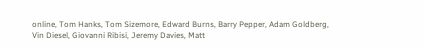online, Tom Hanks, Tom Sizemore, Edward Burns, Barry Pepper, Adam Goldberg, Vin Diesel, Giovanni Ribisi, Jeremy Davies, Matt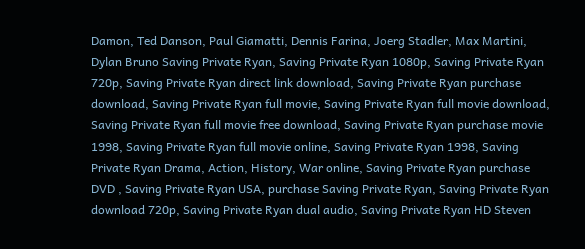Damon, Ted Danson, Paul Giamatti, Dennis Farina, Joerg Stadler, Max Martini, Dylan Bruno Saving Private Ryan, Saving Private Ryan 1080p, Saving Private Ryan 720p, Saving Private Ryan direct link download, Saving Private Ryan purchase download, Saving Private Ryan full movie, Saving Private Ryan full movie download, Saving Private Ryan full movie free download, Saving Private Ryan purchase movie 1998, Saving Private Ryan full movie online, Saving Private Ryan 1998, Saving Private Ryan Drama, Action, History, War online, Saving Private Ryan purchase DVD , Saving Private Ryan USA, purchase Saving Private Ryan, Saving Private Ryan download 720p, Saving Private Ryan dual audio, Saving Private Ryan HD Steven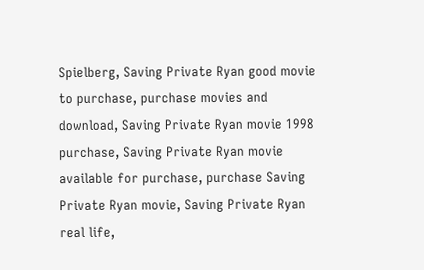Spielberg, Saving Private Ryan good movie to purchase, purchase movies and download, Saving Private Ryan movie 1998 purchase, Saving Private Ryan movie available for purchase, purchase Saving Private Ryan movie, Saving Private Ryan real life,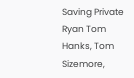Saving Private Ryan Tom Hanks, Tom Sizemore,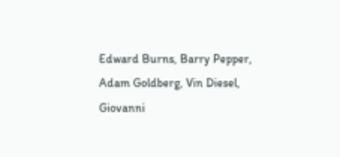Edward Burns, Barry Pepper, Adam Goldberg, Vin Diesel, Giovanni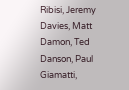Ribisi, Jeremy Davies, Matt Damon, Ted Danson, Paul Giamatti,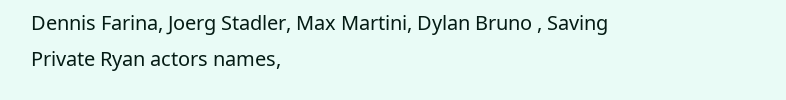Dennis Farina, Joerg Stadler, Max Martini, Dylan Bruno , Saving Private Ryan actors names,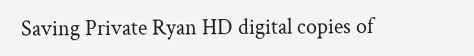Saving Private Ryan HD digital copies of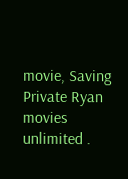movie, Saving Private Ryan movies unlimited .